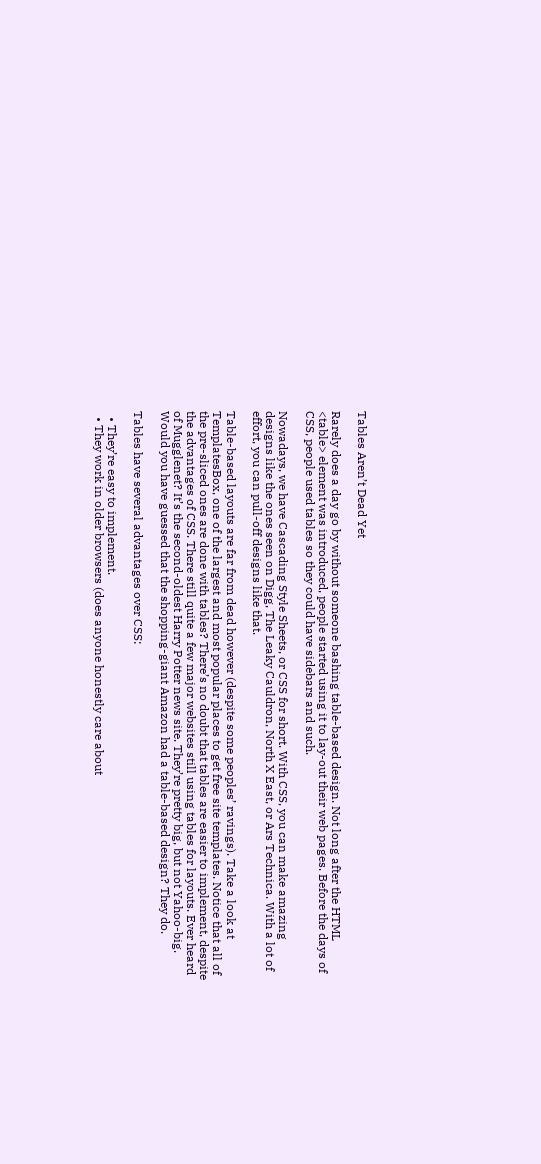Tables Aren’t Dead Yet

Rarely does a day go by without someone bashing table-based design. Not long after the HTML <table> element was introduced, people started using it to lay-out their web pages. Before the days of CSS, people used tables so they could have sidebars and such.

Nowadays, we have Cascading Style Sheets, or CSS for short. With CSS, you can make amazing designs like the ones seen on Digg, The Leaky Cauldron, North X East, or Ars Technica. With a lot of effort, you can pull-off designs like that.

Table-based layouts are far from dead however (despite some peoples’ ravings). Take a look at TemplatesBox, one of the largest and most popular places to get free site templates. Notice that all of the pre-sliced ones are done with tables? There’s no doubt that tables are easier to implement, despite the advantages of CSS. There still quite a few major websites still using tables for layouts. Ever heard of Mugglenet? It’s the second-oldest Harry Potter news site. They’re pretty big, but not Yahoo-big. Would you have guessed that the shopping-giant Amazon had a table-based design? They do.

Tables have several advantages over CSS:

  • They’re easy to implement.
  • They work in older browsers (does anyone honestly care about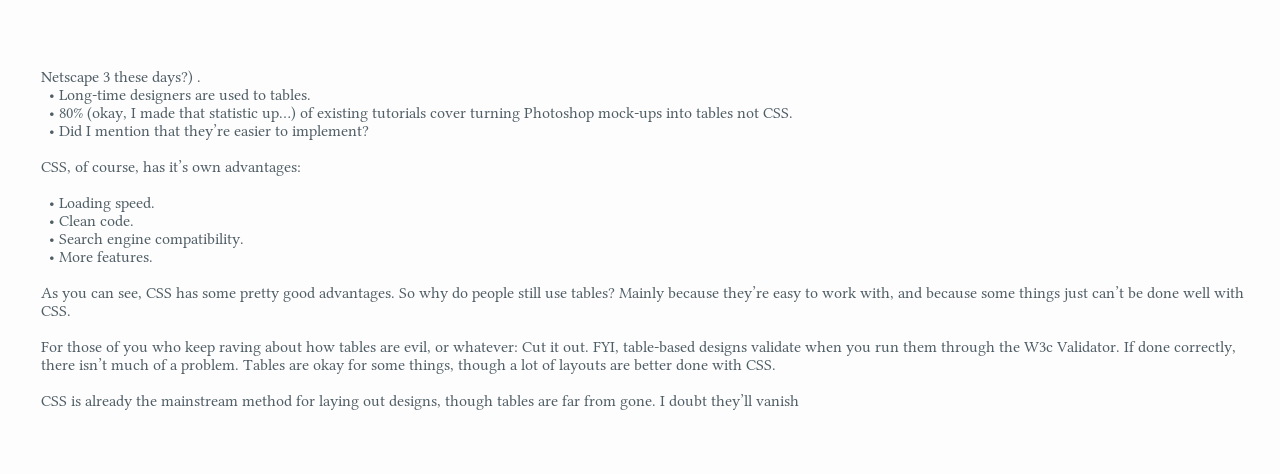Netscape 3 these days?) .
  • Long-time designers are used to tables.
  • 80% (okay, I made that statistic up…) of existing tutorials cover turning Photoshop mock-ups into tables not CSS.
  • Did I mention that they’re easier to implement?

CSS, of course, has it’s own advantages:

  • Loading speed.
  • Clean code.
  • Search engine compatibility.
  • More features.

As you can see, CSS has some pretty good advantages. So why do people still use tables? Mainly because they’re easy to work with, and because some things just can’t be done well with CSS.

For those of you who keep raving about how tables are evil, or whatever: Cut it out. FYI, table-based designs validate when you run them through the W3c Validator. If done correctly, there isn’t much of a problem. Tables are okay for some things, though a lot of layouts are better done with CSS.

CSS is already the mainstream method for laying out designs, though tables are far from gone. I doubt they’ll vanish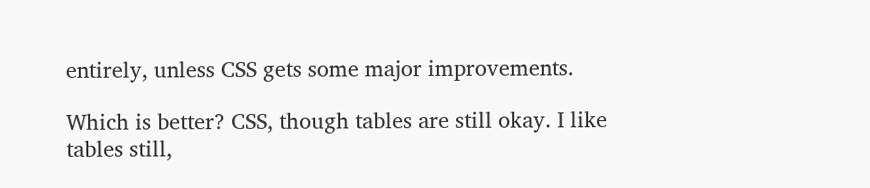entirely, unless CSS gets some major improvements.

Which is better? CSS, though tables are still okay. I like tables still,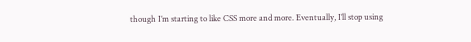though I’m starting to like CSS more and more. Eventually, I’ll stop using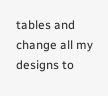tables and change all my designs to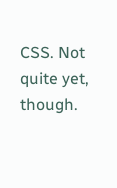CSS. Not quite yet, though.